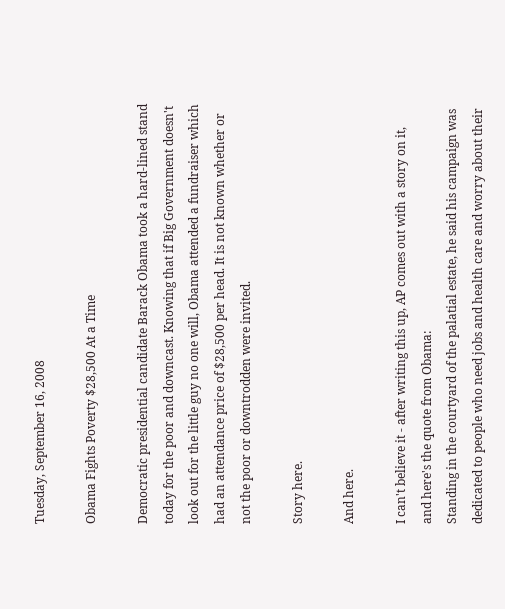Tuesday, September 16, 2008

Obama Fights Poverty $28,500 At a Time

Democratic presidential candidate Barack Obama took a hard-lined stand today for the poor and downcast. Knowing that if Big Government doesn't look out for the little guy no one will, Obama attended a fundraiser which had an attendance price of $28,500 per head. It is not known whether or not the poor or downtrodden were invited.

Story here.

And here.

I can't believe it - after writing this up, AP comes out with a story on it, and here's the quote from Obama:
Standing in the courtyard of the palatial estate, he said his campaign was dedicated to people who need jobs and health care and worry about their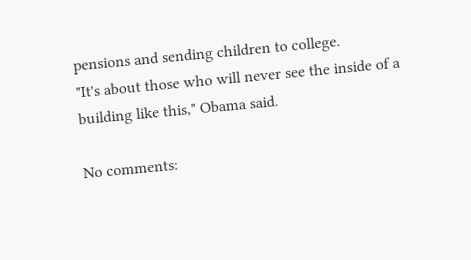pensions and sending children to college.
"It's about those who will never see the inside of a building like this," Obama said.

No comments: